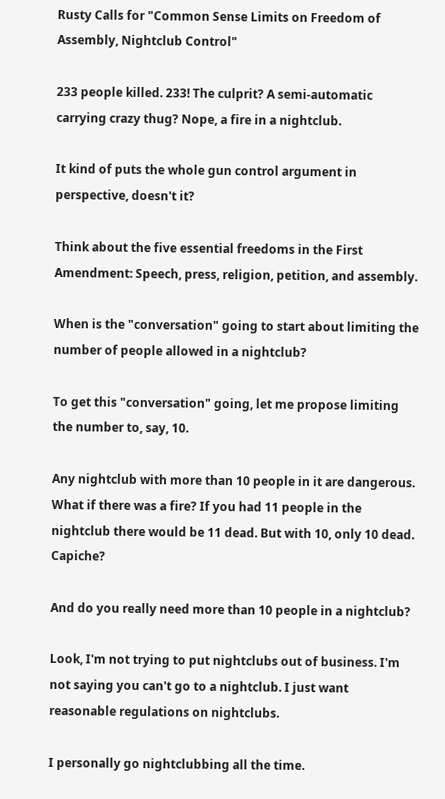Rusty Calls for "Common Sense Limits on Freedom of Assembly, Nightclub Control"

233 people killed. 233! The culprit? A semi-automatic carrying crazy thug? Nope, a fire in a nightclub.

It kind of puts the whole gun control argument in perspective, doesn't it?

Think about the five essential freedoms in the First Amendment: Speech, press, religion, petition, and assembly.

When is the "conversation" going to start about limiting the number of people allowed in a nightclub?

To get this "conversation" going, let me propose limiting the number to, say, 10.

Any nightclub with more than 10 people in it are dangerous. What if there was a fire? If you had 11 people in the nightclub there would be 11 dead. But with 10, only 10 dead. Capiche?

And do you really need more than 10 people in a nightclub?

Look, I'm not trying to put nightclubs out of business. I'm not saying you can't go to a nightclub. I just want reasonable regulations on nightclubs.

I personally go nightclubbing all the time.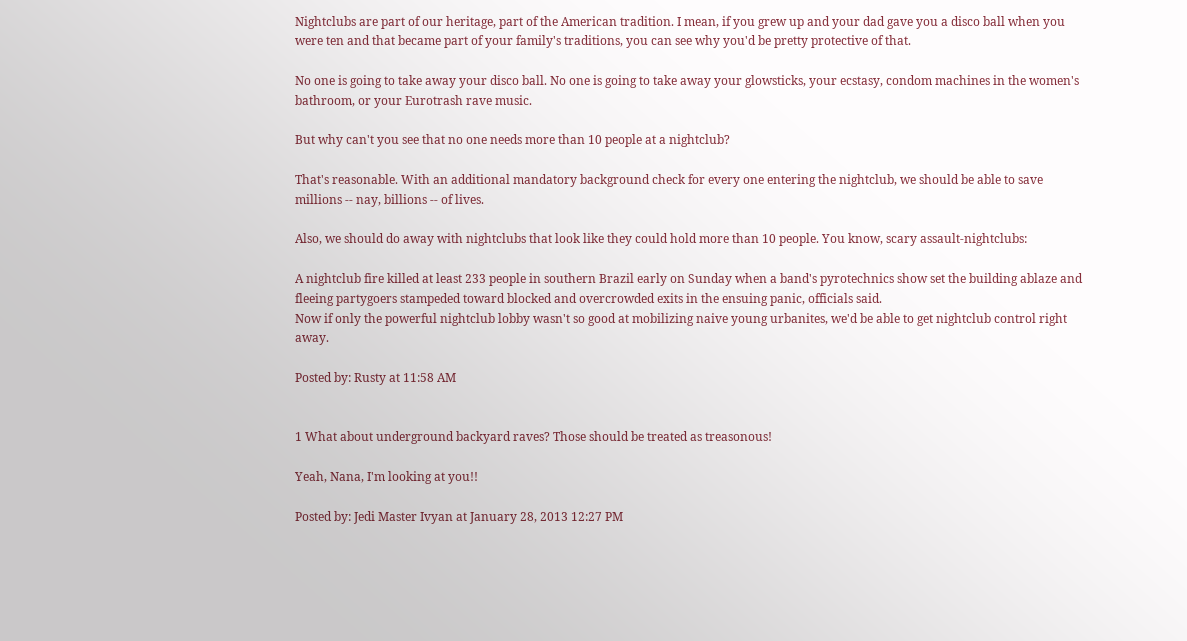Nightclubs are part of our heritage, part of the American tradition. I mean, if you grew up and your dad gave you a disco ball when you were ten and that became part of your family's traditions, you can see why you'd be pretty protective of that.

No one is going to take away your disco ball. No one is going to take away your glowsticks, your ecstasy, condom machines in the women's bathroom, or your Eurotrash rave music.

But why can't you see that no one needs more than 10 people at a nightclub?

That's reasonable. With an additional mandatory background check for every one entering the nightclub, we should be able to save millions -- nay, billions -- of lives.

Also, we should do away with nightclubs that look like they could hold more than 10 people. You know, scary assault-nightclubs:

A nightclub fire killed at least 233 people in southern Brazil early on Sunday when a band's pyrotechnics show set the building ablaze and fleeing partygoers stampeded toward blocked and overcrowded exits in the ensuing panic, officials said.
Now if only the powerful nightclub lobby wasn't so good at mobilizing naive young urbanites, we'd be able to get nightclub control right away.

Posted by: Rusty at 11:58 AM


1 What about underground backyard raves? Those should be treated as treasonous!

Yeah, Nana, I'm looking at you!!

Posted by: Jedi Master Ivyan at January 28, 2013 12:27 PM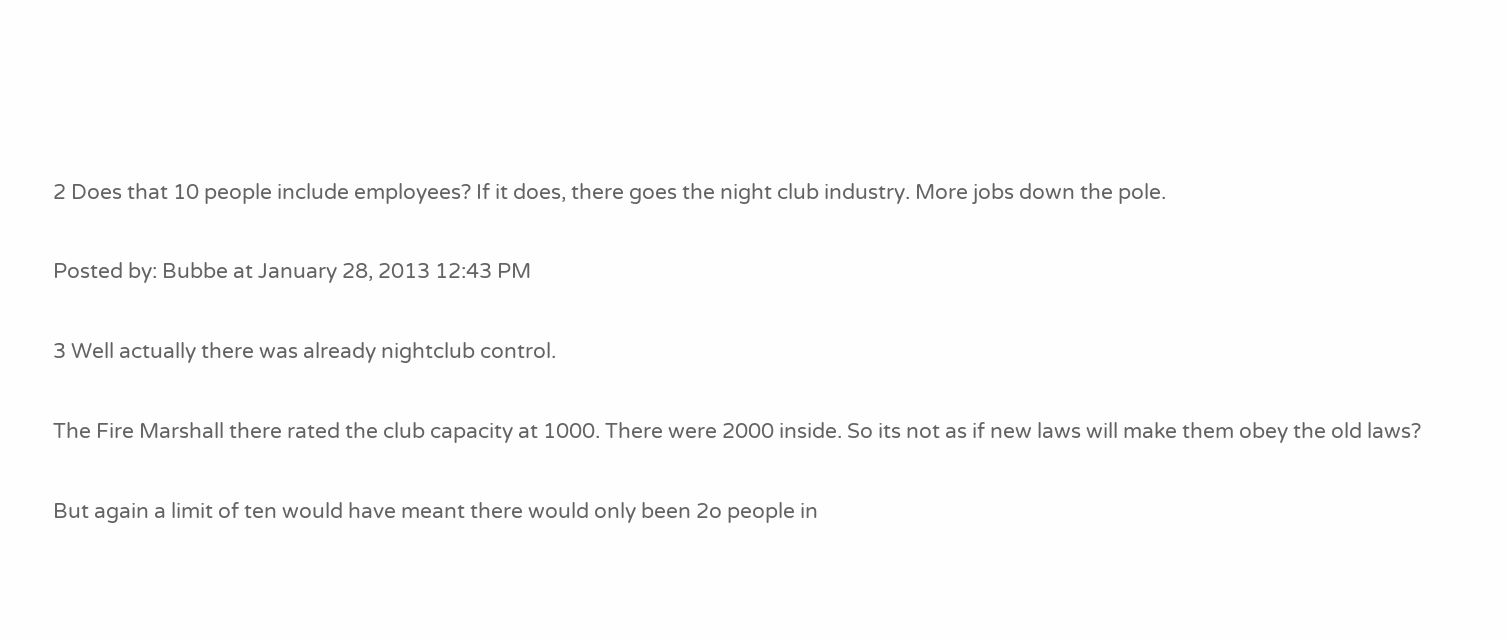2 Does that 10 people include employees? If it does, there goes the night club industry. More jobs down the pole.

Posted by: Bubbe at January 28, 2013 12:43 PM

3 Well actually there was already nightclub control.

The Fire Marshall there rated the club capacity at 1000. There were 2000 inside. So its not as if new laws will make them obey the old laws?

But again a limit of ten would have meant there would only been 2o people in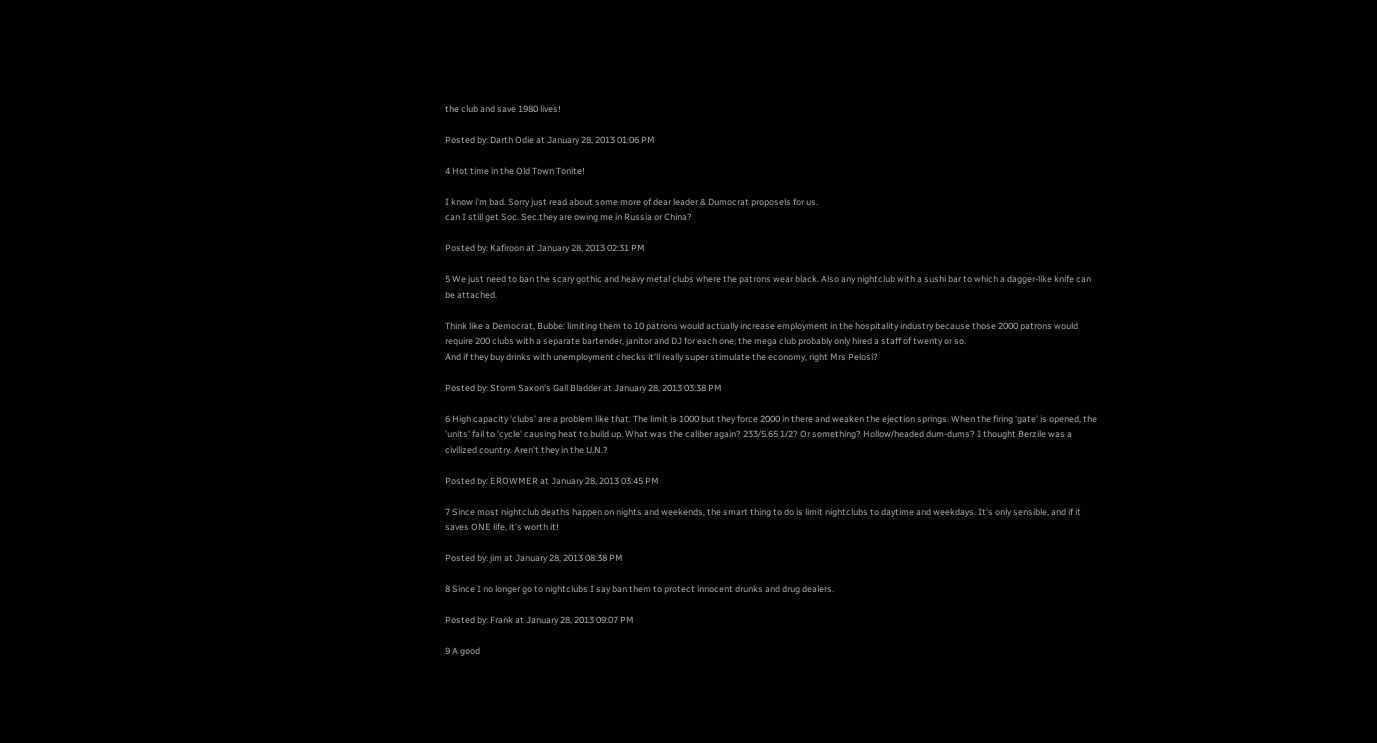the club and save 1980 lives!

Posted by: Darth Odie at January 28, 2013 01:06 PM

4 Hot time in the Old Town Tonite!

I know i'm bad. Sorry just read about some more of dear leader & Dumocrat proposels for us.
can I still get Soc. Sec.they are owing me in Russia or China?

Posted by: Kafiroon at January 28, 2013 02:31 PM

5 We just need to ban the scary gothic and heavy metal clubs where the patrons wear black. Also any nightclub with a sushi bar to which a dagger-like knife can be attached.

Think like a Democrat, Bubbe: limiting them to 10 patrons would actually increase employment in the hospitality industry because those 2000 patrons would require 200 clubs with a separate bartender, janitor and DJ for each one; the mega club probably only hired a staff of twenty or so.
And if they buy drinks with unemployment checks it'll really super stimulate the economy, right Mrs Pelosi?

Posted by: Storm Saxon's Gall Bladder at January 28, 2013 03:38 PM

6 High capacity 'clubs' are a problem like that. The limit is 1000 but they force 2000 in there and weaken the ejection springs. When the firing 'gate' is opened, the 'units' fail to 'cycle' causing heat to build up. What was the caliber again? 233/5.65 1/2? Or something? Hollow/headed dum-dums? I thought Berzile was a civilized country. Aren't they in the U.N.?

Posted by: EROWMER at January 28, 2013 03:45 PM

7 Since most nightclub deaths happen on nights and weekends, the smart thing to do is limit nightclubs to daytime and weekdays. It's only sensible, and if it saves ONE life, it's worth it!

Posted by: jim at January 28, 2013 08:38 PM

8 Since I no longer go to nightclubs I say ban them to protect innocent drunks and drug dealers.

Posted by: Frank at January 28, 2013 09:07 PM

9 A good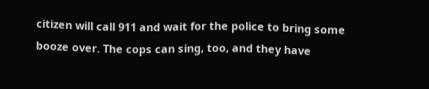citizen will call 911 and wait for the police to bring some booze over. The cops can sing, too, and they have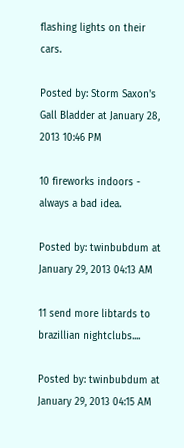flashing lights on their cars.

Posted by: Storm Saxon's Gall Bladder at January 28, 2013 10:46 PM

10 fireworks indoors - always a bad idea.

Posted by: twinbubdum at January 29, 2013 04:13 AM

11 send more libtards to brazillian nightclubs....

Posted by: twinbubdum at January 29, 2013 04:15 AM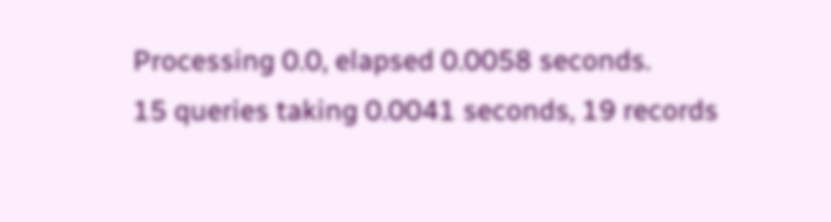Processing 0.0, elapsed 0.0058 seconds.
15 queries taking 0.0041 seconds, 19 records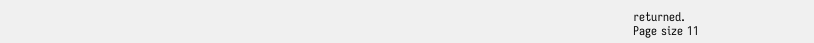returned.
Page size 11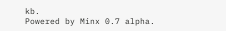kb.
Powered by Minx 0.7 alpha.